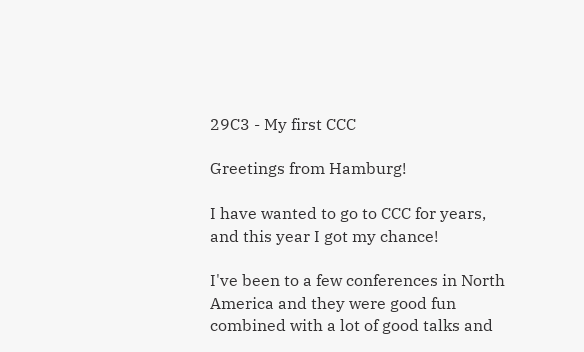29C3 - My first CCC

Greetings from Hamburg!

I have wanted to go to CCC for years, and this year I got my chance!

I've been to a few conferences in North America and they were good fun combined with a lot of good talks and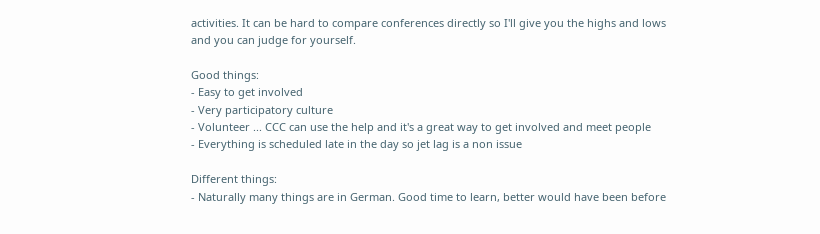activities. It can be hard to compare conferences directly so I'll give you the highs and lows and you can judge for yourself.

Good things:
- Easy to get involved
- Very participatory culture
- Volunteer ... CCC can use the help and it's a great way to get involved and meet people
- Everything is scheduled late in the day so jet lag is a non issue

Different things:
- Naturally many things are in German. Good time to learn, better would have been before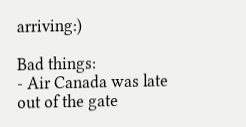arriving:)

Bad things:
- Air Canada was late out of the gate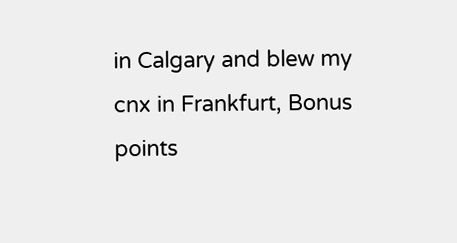in Calgary and blew my cnx in Frankfurt, Bonus points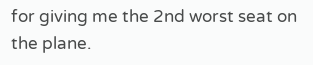for giving me the 2nd worst seat on the plane.